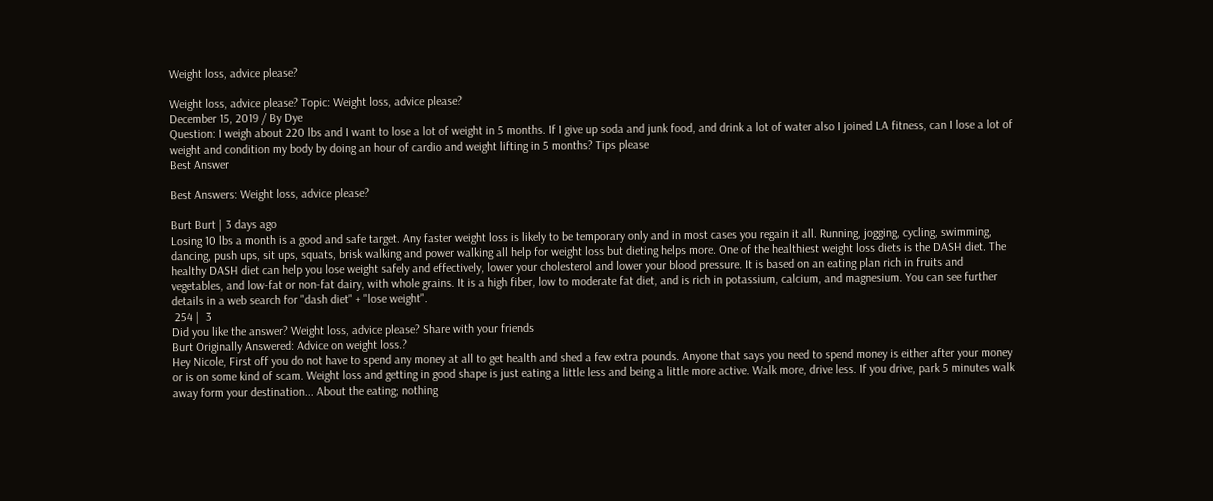Weight loss, advice please?

Weight loss, advice please? Topic: Weight loss, advice please?
December 15, 2019 / By Dye
Question: I weigh about 220 lbs and I want to lose a lot of weight in 5 months. If I give up soda and junk food, and drink a lot of water also I joined LA fitness, can I lose a lot of weight and condition my body by doing an hour of cardio and weight lifting in 5 months? Tips please
Best Answer

Best Answers: Weight loss, advice please?

Burt Burt | 3 days ago
Losing 10 lbs a month is a good and safe target. Any faster weight loss is likely to be temporary only and in most cases you regain it all. Running, jogging, cycling, swimming, dancing, push ups, sit ups, squats, brisk walking and power walking all help for weight loss but dieting helps more. One of the healthiest weight loss diets is the DASH diet. The healthy DASH diet can help you lose weight safely and effectively, lower your cholesterol and lower your blood pressure. It is based on an eating plan rich in fruits and vegetables, and low-fat or non-fat dairy, with whole grains. It is a high fiber, low to moderate fat diet, and is rich in potassium, calcium, and magnesium. You can see further details in a web search for "dash diet" + "lose weight".
 254 |  3
Did you like the answer? Weight loss, advice please? Share with your friends
Burt Originally Answered: Advice on weight loss.?
Hey Nicole, First off you do not have to spend any money at all to get health and shed a few extra pounds. Anyone that says you need to spend money is either after your money or is on some kind of scam. Weight loss and getting in good shape is just eating a little less and being a little more active. Walk more, drive less. If you drive, park 5 minutes walk away form your destination... About the eating; nothing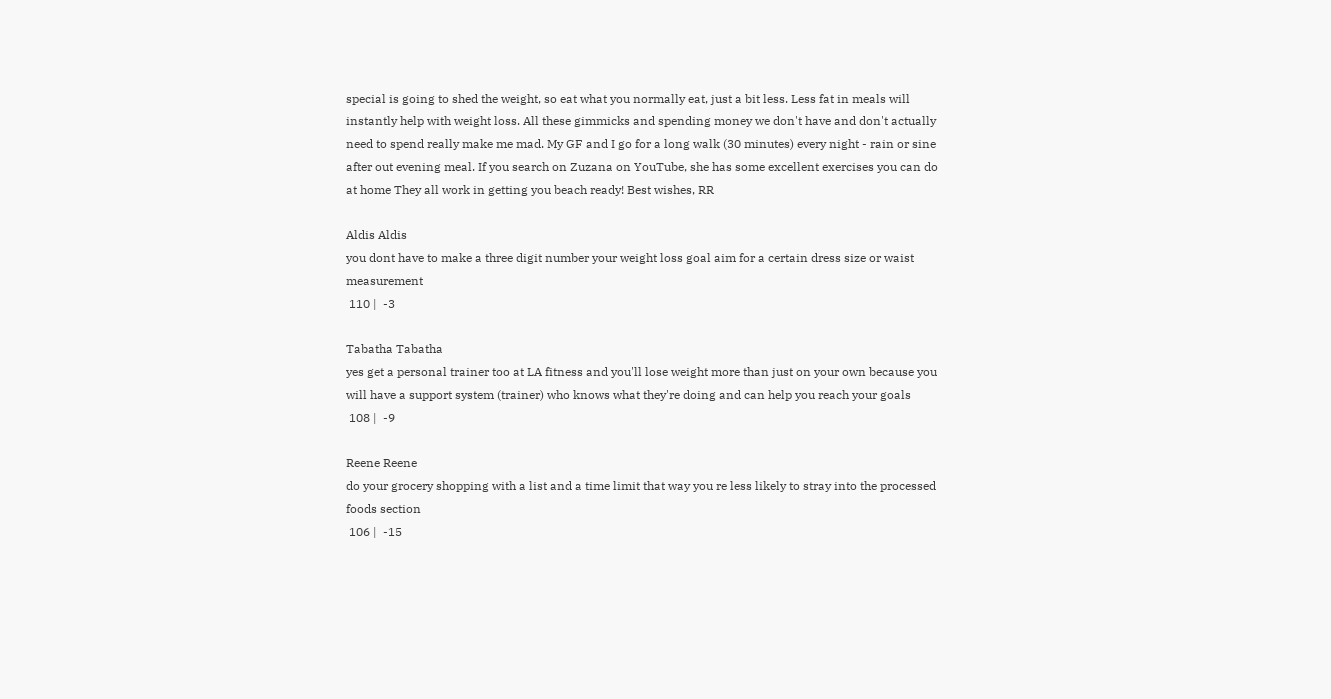special is going to shed the weight, so eat what you normally eat, just a bit less. Less fat in meals will instantly help with weight loss. All these gimmicks and spending money we don't have and don't actually need to spend really make me mad. My GF and I go for a long walk (30 minutes) every night - rain or sine after out evening meal. If you search on Zuzana on YouTube, she has some excellent exercises you can do at home They all work in getting you beach ready! Best wishes, RR

Aldis Aldis
you dont have to make a three digit number your weight loss goal aim for a certain dress size or waist measurement
 110 |  -3

Tabatha Tabatha
yes get a personal trainer too at LA fitness and you'll lose weight more than just on your own because you will have a support system (trainer) who knows what they're doing and can help you reach your goals
 108 |  -9

Reene Reene
do your grocery shopping with a list and a time limit that way you re less likely to stray into the processed foods section
 106 |  -15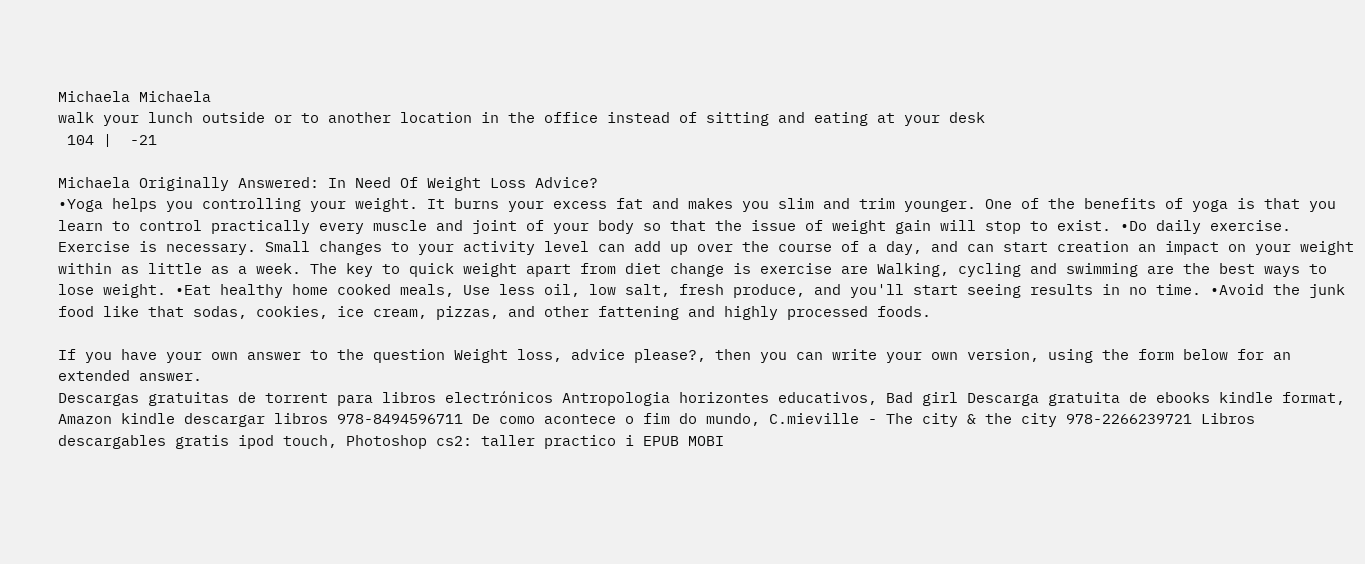Michaela Michaela
walk your lunch outside or to another location in the office instead of sitting and eating at your desk
 104 |  -21

Michaela Originally Answered: In Need Of Weight Loss Advice?
•Yoga helps you controlling your weight. It burns your excess fat and makes you slim and trim younger. One of the benefits of yoga is that you learn to control practically every muscle and joint of your body so that the issue of weight gain will stop to exist. •Do daily exercise. Exercise is necessary. Small changes to your activity level can add up over the course of a day, and can start creation an impact on your weight within as little as a week. The key to quick weight apart from diet change is exercise are Walking, cycling and swimming are the best ways to lose weight. •Eat healthy home cooked meals, Use less oil, low salt, fresh produce, and you'll start seeing results in no time. •Avoid the junk food like that sodas, cookies, ice cream, pizzas, and other fattening and highly processed foods.

If you have your own answer to the question Weight loss, advice please?, then you can write your own version, using the form below for an extended answer.
Descargas gratuitas de torrent para libros electrónicos Antropologia horizontes educativos, Bad girl Descarga gratuita de ebooks kindle format, Amazon kindle descargar libros 978-8494596711 De como acontece o fim do mundo, C.mieville - The city & the city 978-2266239721 Libros descargables gratis ipod touch, Photoshop cs2: taller practico i EPUB MOBI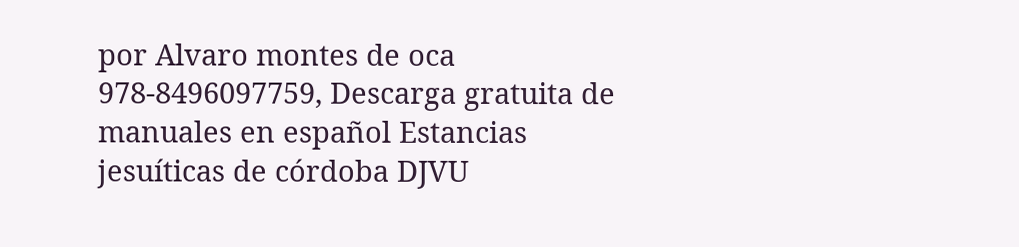por Alvaro montes de oca 978-8496097759, Descarga gratuita de manuales en español Estancias jesuíticas de córdoba DJVU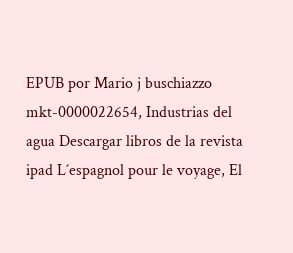EPUB por Mario j buschiazzo mkt-0000022654, Industrias del agua Descargar libros de la revista ipad L´espagnol pour le voyage, El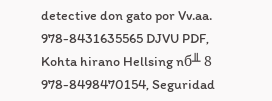detective don gato por Vv.aa. 978-8431635565 DJVU PDF, Kohta hirano Hellsing nб╨ 8 978-8498470154, Seguridad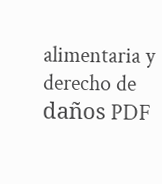alimentaria y derecho de daños PDF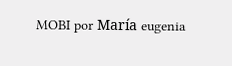MOBI por María eugenia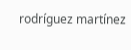rodríguez martínez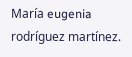María eugenia rodríguez martínez.